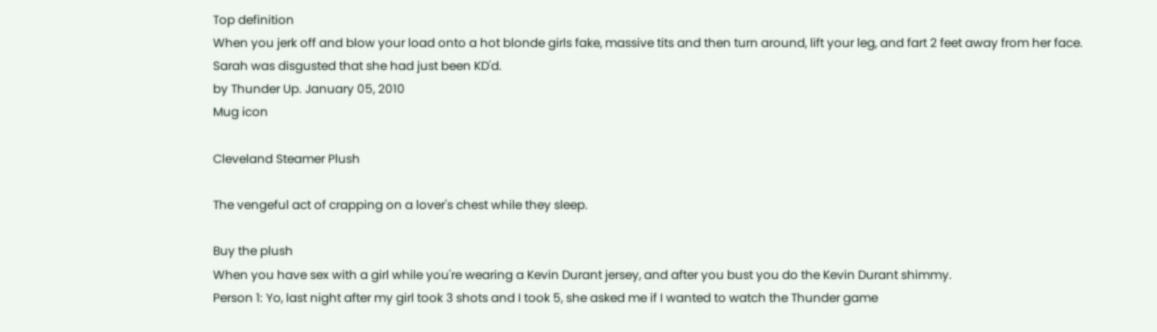Top definition
When you jerk off and blow your load onto a hot blonde girls fake, massive tits and then turn around, lift your leg, and fart 2 feet away from her face.
Sarah was disgusted that she had just been KD'd.
by Thunder Up. January 05, 2010
Mug icon

Cleveland Steamer Plush

The vengeful act of crapping on a lover's chest while they sleep.

Buy the plush
When you have sex with a girl while you're wearing a Kevin Durant jersey, and after you bust you do the Kevin Durant shimmy.
Person 1: Yo, last night after my girl took 3 shots and I took 5, she asked me if I wanted to watch the Thunder game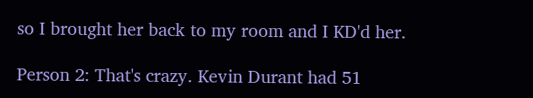so I brought her back to my room and I KD'd her.

Person 2: That's crazy. Kevin Durant had 51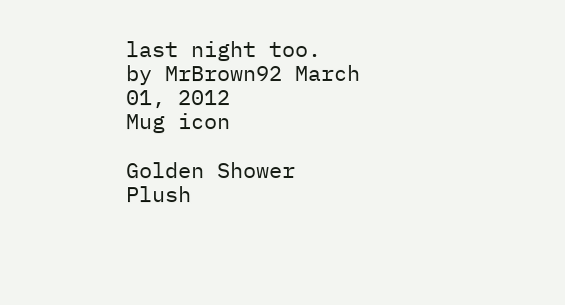last night too.
by MrBrown92 March 01, 2012
Mug icon

Golden Shower Plush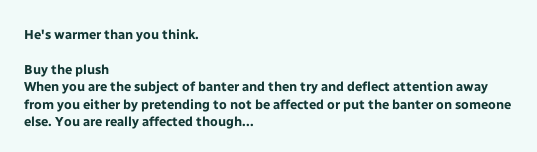He's warmer than you think.

Buy the plush
When you are the subject of banter and then try and deflect attention away from you either by pretending to not be affected or put the banter on someone else. You are really affected though...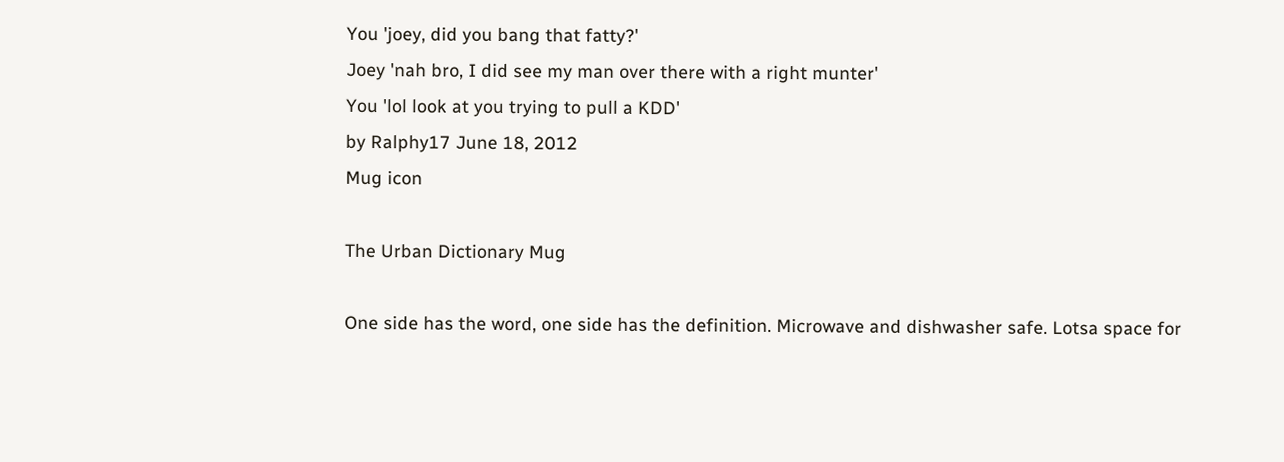You 'joey, did you bang that fatty?'
Joey 'nah bro, I did see my man over there with a right munter'
You 'lol look at you trying to pull a KDD'
by Ralphy17 June 18, 2012
Mug icon

The Urban Dictionary Mug

One side has the word, one side has the definition. Microwave and dishwasher safe. Lotsa space for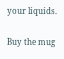your liquids.

Buy the mug